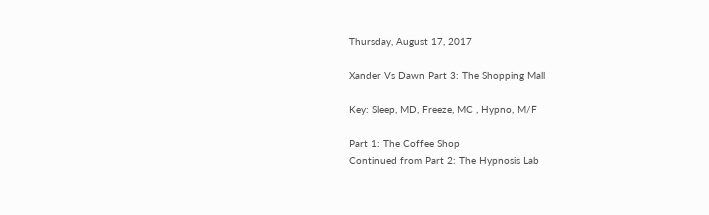Thursday, August 17, 2017

Xander Vs Dawn Part 3: The Shopping Mall

Key: Sleep, MD, Freeze, MC , Hypno, M/F

Part 1: The Coffee Shop
Continued from Part 2: The Hypnosis Lab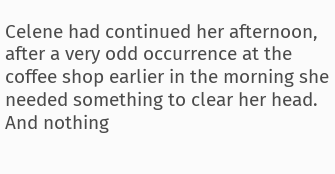Celene had continued her afternoon, after a very odd occurrence at the coffee shop earlier in the morning she needed something to clear her head. And nothing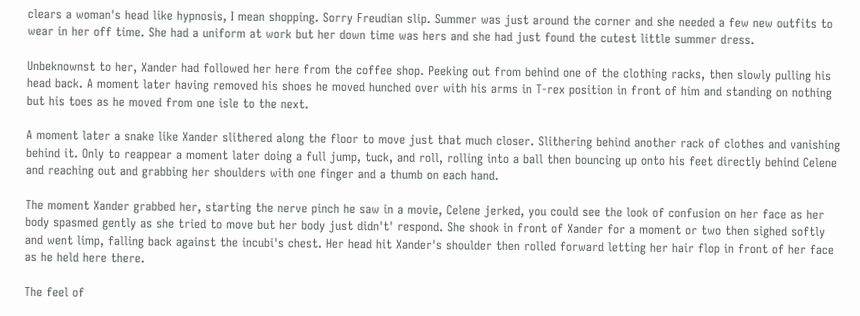clears a woman's head like hypnosis, I mean shopping. Sorry Freudian slip. Summer was just around the corner and she needed a few new outfits to wear in her off time. She had a uniform at work but her down time was hers and she had just found the cutest little summer dress.

Unbeknownst to her, Xander had followed her here from the coffee shop. Peeking out from behind one of the clothing racks, then slowly pulling his head back. A moment later having removed his shoes he moved hunched over with his arms in T-rex position in front of him and standing on nothing but his toes as he moved from one isle to the next.

A moment later a snake like Xander slithered along the floor to move just that much closer. Slithering behind another rack of clothes and vanishing behind it. Only to reappear a moment later doing a full jump, tuck, and roll, rolling into a ball then bouncing up onto his feet directly behind Celene and reaching out and grabbing her shoulders with one finger and a thumb on each hand.

The moment Xander grabbed her, starting the nerve pinch he saw in a movie, Celene jerked, you could see the look of confusion on her face as her body spasmed gently as she tried to move but her body just didn't' respond. She shook in front of Xander for a moment or two then sighed softly and went limp, falling back against the incubi's chest. Her head hit Xander's shoulder then rolled forward letting her hair flop in front of her face as he held here there.

The feel of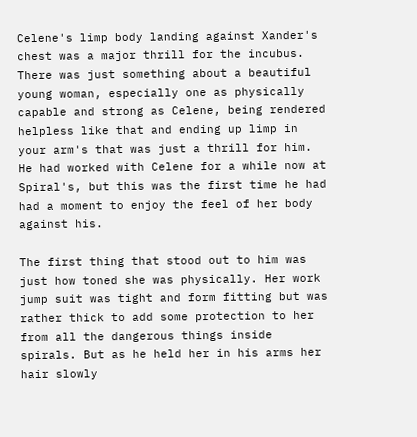Celene's limp body landing against Xander's chest was a major thrill for the incubus. There was just something about a beautiful young woman, especially one as physically capable and strong as Celene, being rendered helpless like that and ending up limp in your arm's that was just a thrill for him. He had worked with Celene for a while now at Spiral's, but this was the first time he had had a moment to enjoy the feel of her body against his.

The first thing that stood out to him was just how toned she was physically. Her work jump suit was tight and form fitting but was rather thick to add some protection to her from all the dangerous things inside spirals. But as he held her in his arms her hair slowly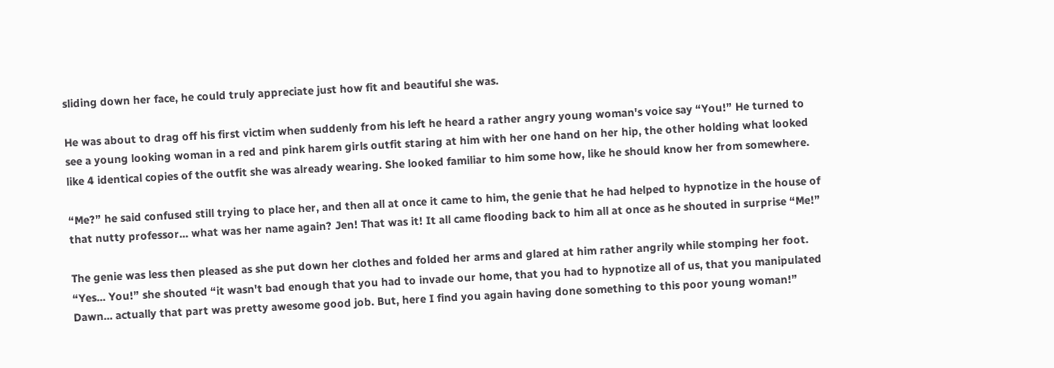sliding down her face, he could truly appreciate just how fit and beautiful she was.

He was about to drag off his first victim when suddenly from his left he heard a rather angry young woman's voice say “You!” He turned to see a young looking woman in a red and pink harem girls outfit staring at him with her one hand on her hip, the other holding what looked like 4 identical copies of the outfit she was already wearing. She looked familiar to him some how, like he should know her from somewhere.

“Me?” he said confused still trying to place her, and then all at once it came to him, the genie that he had helped to hypnotize in the house of that nutty professor... what was her name again? Jen! That was it! It all came flooding back to him all at once as he shouted in surprise “Me!”

The genie was less then pleased as she put down her clothes and folded her arms and glared at him rather angrily while stomping her foot. “Yes... You!” she shouted “it wasn't bad enough that you had to invade our home, that you had to hypnotize all of us, that you manipulated Dawn... actually that part was pretty awesome good job. But, here I find you again having done something to this poor young woman!”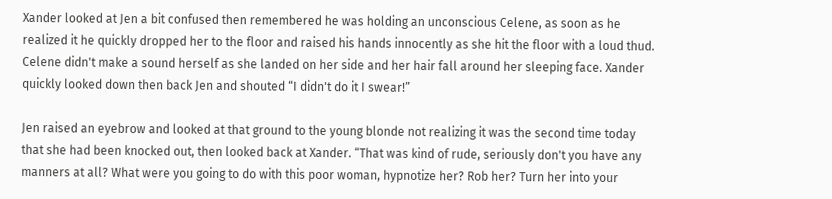Xander looked at Jen a bit confused then remembered he was holding an unconscious Celene, as soon as he realized it he quickly dropped her to the floor and raised his hands innocently as she hit the floor with a loud thud. Celene didn't make a sound herself as she landed on her side and her hair fall around her sleeping face. Xander quickly looked down then back Jen and shouted “I didn't do it I swear!”

Jen raised an eyebrow and looked at that ground to the young blonde not realizing it was the second time today that she had been knocked out, then looked back at Xander. “That was kind of rude, seriously don't you have any manners at all? What were you going to do with this poor woman, hypnotize her? Rob her? Turn her into your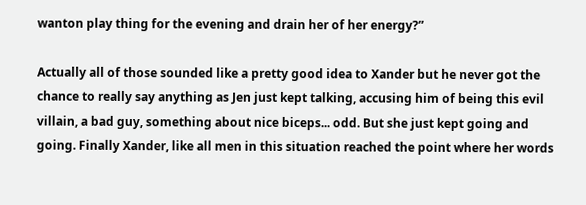wanton play thing for the evening and drain her of her energy?”

Actually all of those sounded like a pretty good idea to Xander but he never got the chance to really say anything as Jen just kept talking, accusing him of being this evil villain, a bad guy, something about nice biceps... odd. But she just kept going and going. Finally Xander, like all men in this situation reached the point where her words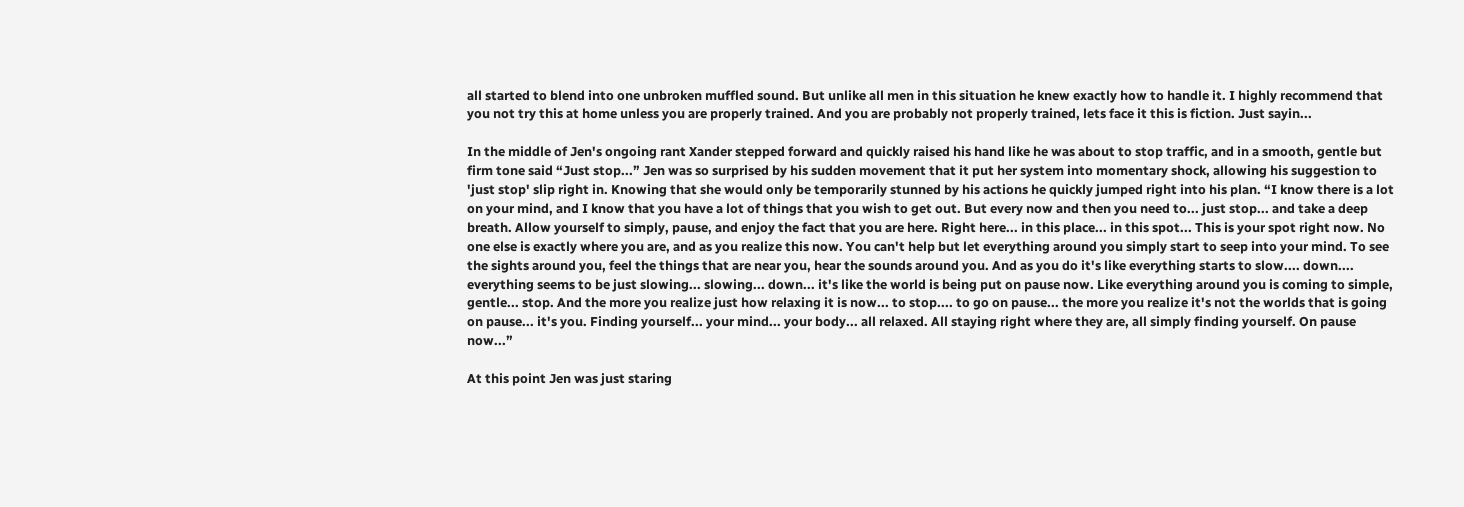all started to blend into one unbroken muffled sound. But unlike all men in this situation he knew exactly how to handle it. I highly recommend that you not try this at home unless you are properly trained. And you are probably not properly trained, lets face it this is fiction. Just sayin...

In the middle of Jen's ongoing rant Xander stepped forward and quickly raised his hand like he was about to stop traffic, and in a smooth, gentle but firm tone said “Just stop...” Jen was so surprised by his sudden movement that it put her system into momentary shock, allowing his suggestion to 'just stop' slip right in. Knowing that she would only be temporarily stunned by his actions he quickly jumped right into his plan. “I know there is a lot on your mind, and I know that you have a lot of things that you wish to get out. But every now and then you need to... just stop... and take a deep breath. Allow yourself to simply, pause, and enjoy the fact that you are here. Right here... in this place... in this spot... This is your spot right now. No one else is exactly where you are, and as you realize this now. You can't help but let everything around you simply start to seep into your mind. To see the sights around you, feel the things that are near you, hear the sounds around you. And as you do it's like everything starts to slow.... down.... everything seems to be just slowing... slowing... down... it's like the world is being put on pause now. Like everything around you is coming to simple, gentle... stop. And the more you realize just how relaxing it is now... to stop.... to go on pause... the more you realize it's not the worlds that is going on pause... it's you. Finding yourself... your mind... your body... all relaxed. All staying right where they are, all simply finding yourself. On pause now...”

At this point Jen was just staring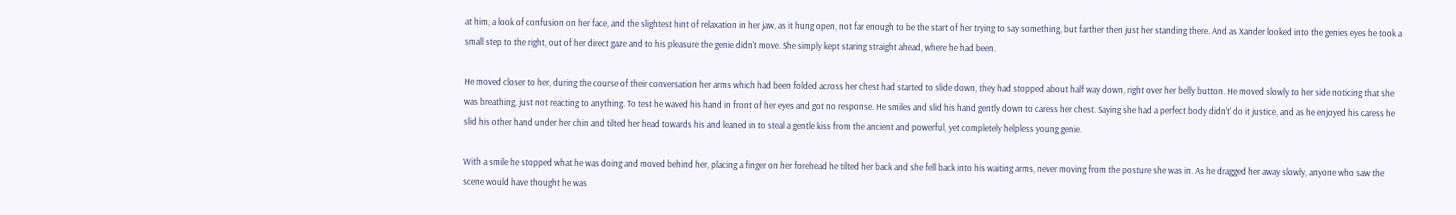at him, a look of confusion on her face, and the slightest hint of relaxation in her jaw, as it hung open, not far enough to be the start of her trying to say something, but farther then just her standing there. And as Xander looked into the genies eyes he took a small step to the right, out of her direct gaze and to his pleasure the genie didn't move. She simply kept staring straight ahead, where he had been.

He moved closer to her, during the course of their conversation her arms which had been folded across her chest had started to slide down, they had stopped about half way down, right over her belly button. He moved slowly to her side noticing that she was breathing, just not reacting to anything. To test he waved his hand in front of her eyes and got no response. He smiles and slid his hand gently down to caress her chest. Saying she had a perfect body didn't' do it justice, and as he enjoyed his caress he slid his other hand under her chin and tilted her head towards his and leaned in to steal a gentle kiss from the ancient and powerful, yet completely helpless young genie.

With a smile he stopped what he was doing and moved behind her, placing a finger on her forehead he tilted her back and she fell back into his waiting arms, never moving from the posture she was in. As he dragged her away slowly, anyone who saw the scene would have thought he was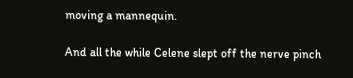moving a mannequin.

And all the while Celene slept off the nerve pinch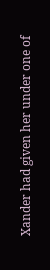Xander had given her under one of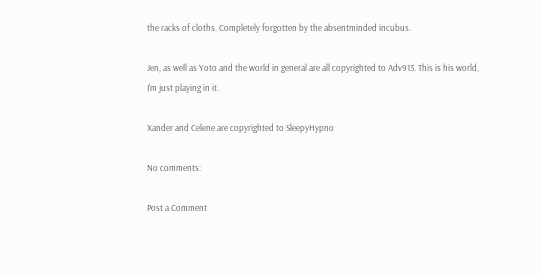the racks of cloths. Completely forgotten by the absentminded incubus.

Jen, as well as Yoto and the world in general are all copyrighted to Adv913. This is his world, I'm just playing in it.

Xander and Celene are copyrighted to SleepyHypno

No comments:

Post a Comment